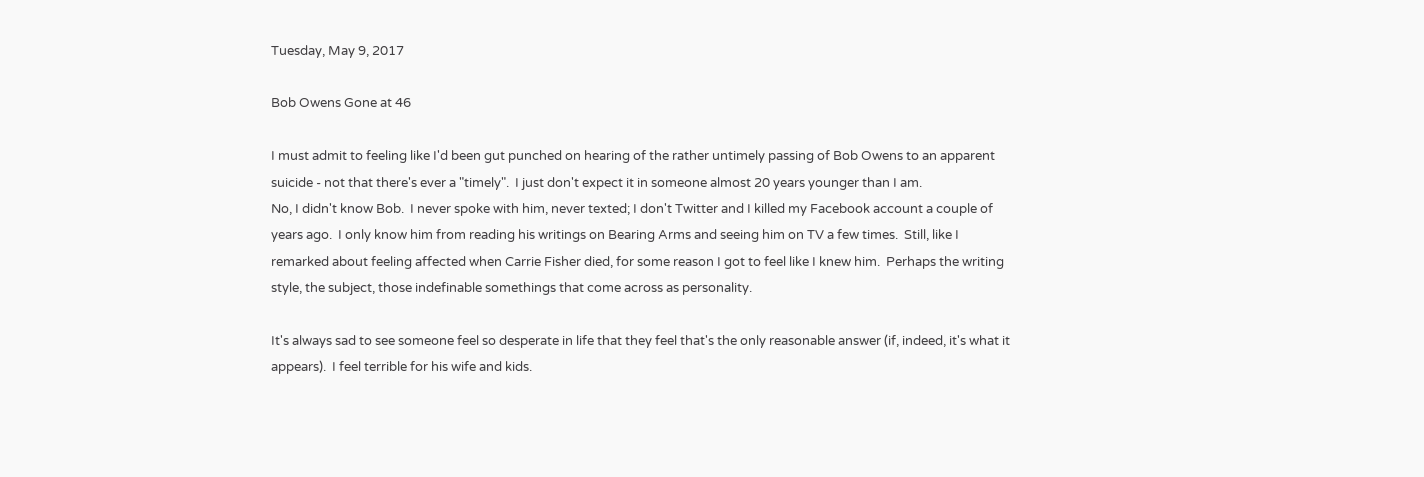Tuesday, May 9, 2017

Bob Owens Gone at 46

I must admit to feeling like I'd been gut punched on hearing of the rather untimely passing of Bob Owens to an apparent suicide - not that there's ever a "timely".  I just don't expect it in someone almost 20 years younger than I am.
No, I didn't know Bob.  I never spoke with him, never texted; I don't Twitter and I killed my Facebook account a couple of years ago.  I only know him from reading his writings on Bearing Arms and seeing him on TV a few times.  Still, like I remarked about feeling affected when Carrie Fisher died, for some reason I got to feel like I knew him.  Perhaps the writing style, the subject, those indefinable somethings that come across as personality.

It's always sad to see someone feel so desperate in life that they feel that's the only reasonable answer (if, indeed, it's what it appears).  I feel terrible for his wife and kids.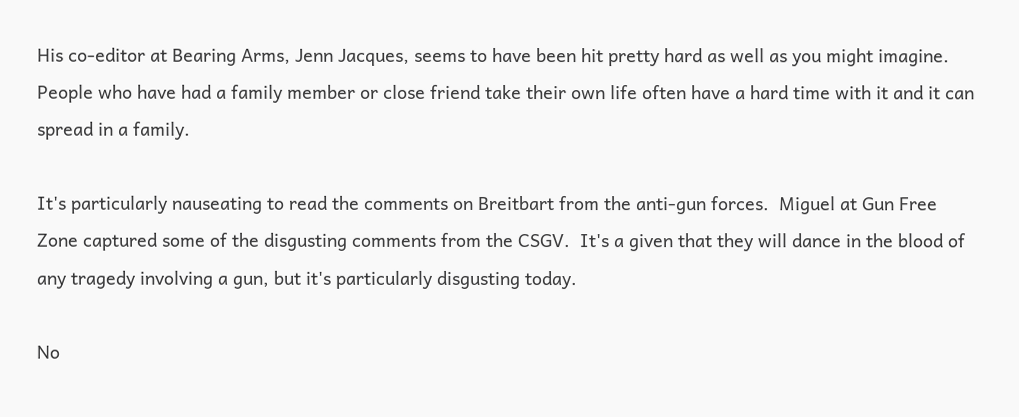His co-editor at Bearing Arms, Jenn Jacques, seems to have been hit pretty hard as well as you might imagine.  People who have had a family member or close friend take their own life often have a hard time with it and it can spread in a family.

It's particularly nauseating to read the comments on Breitbart from the anti-gun forces.  Miguel at Gun Free Zone captured some of the disgusting comments from the CSGV.  It's a given that they will dance in the blood of any tragedy involving a gun, but it's particularly disgusting today.

No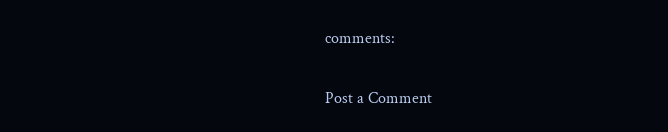comments:

Post a Comment